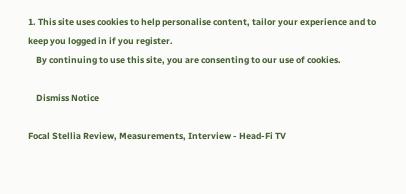1. This site uses cookies to help personalise content, tailor your experience and to keep you logged in if you register.
    By continuing to use this site, you are consenting to our use of cookies.

    Dismiss Notice

Focal Stellia Review, Measurements, Interview - Head-Fi TV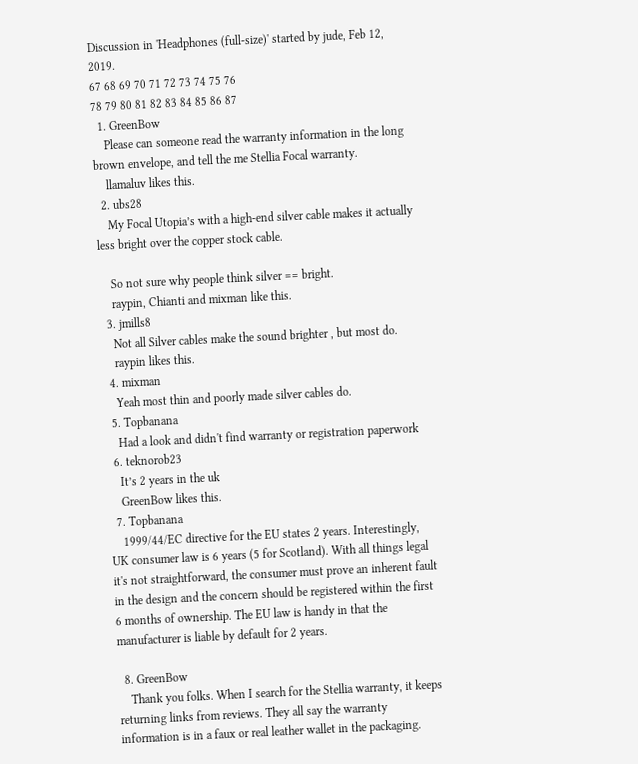Discussion in 'Headphones (full-size)' started by jude, Feb 12, 2019.
67 68 69 70 71 72 73 74 75 76
78 79 80 81 82 83 84 85 86 87
  1. GreenBow
    Please can someone read the warranty information in the long brown envelope, and tell the me Stellia Focal warranty.
    llamaluv likes this.
  2. ubs28
    My Focal Utopia’s with a high-end silver cable makes it actually less bright over the copper stock cable.

    So not sure why people think silver == bright.
    raypin, Chianti and mixman like this.
  3. jmills8
    Not all Silver cables make the sound brighter , but most do.
    raypin likes this.
  4. mixman
    Yeah most thin and poorly made silver cables do.
  5. Topbanana
    Had a look and didn't find warranty or registration paperwork
  6. teknorob23
    It’s 2 years in the uk
    GreenBow likes this.
  7. Topbanana
    1999/44/EC directive for the EU states 2 years. Interestingly, UK consumer law is 6 years (5 for Scotland). With all things legal it's not straightforward, the consumer must prove an inherent fault in the design and the concern should be registered within the first 6 months of ownership. The EU law is handy in that the manufacturer is liable by default for 2 years.

  8. GreenBow
    Thank you folks. When I search for the Stellia warranty, it keeps returning links from reviews. They all say the warranty information is in a faux or real leather wallet in the packaging.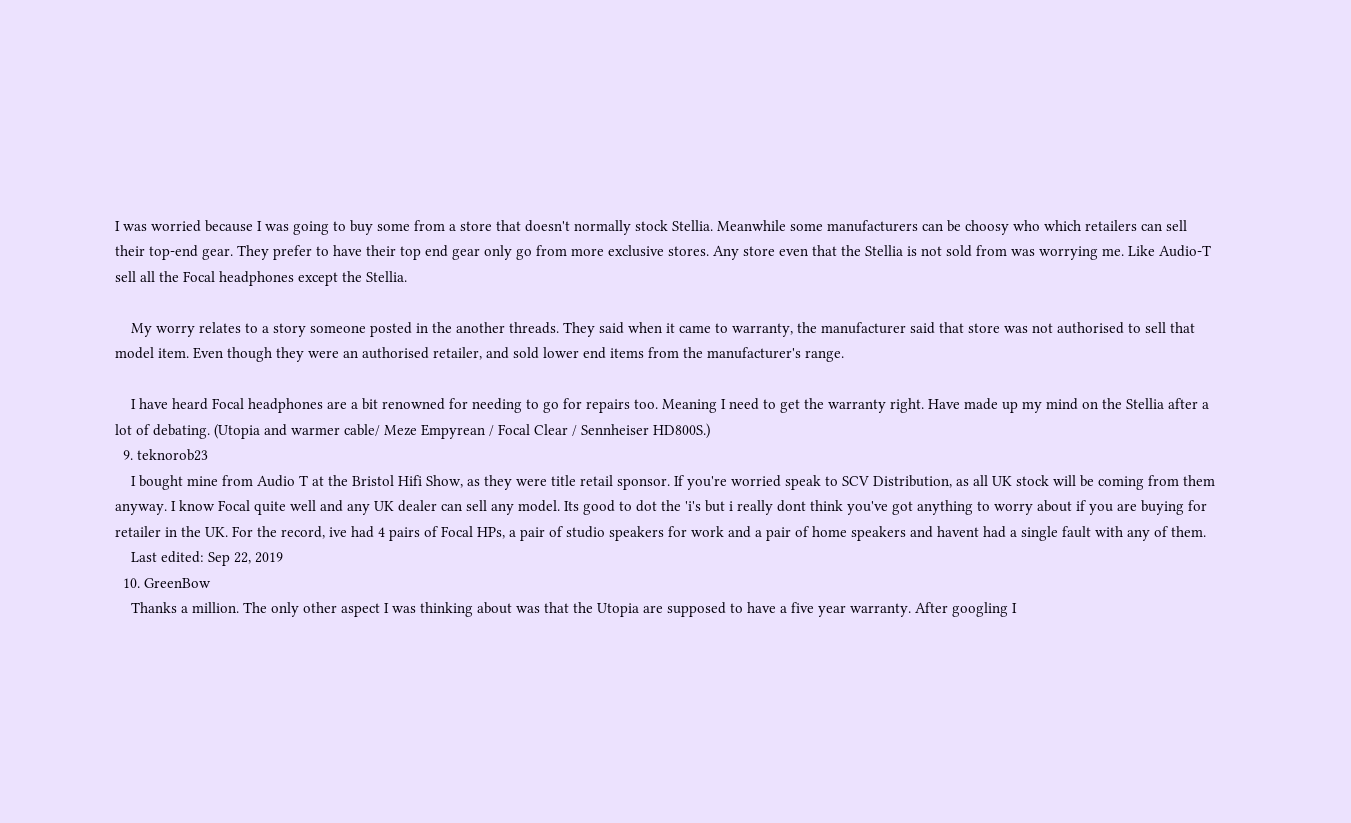I was worried because I was going to buy some from a store that doesn't normally stock Stellia. Meanwhile some manufacturers can be choosy who which retailers can sell their top-end gear. They prefer to have their top end gear only go from more exclusive stores. Any store even that the Stellia is not sold from was worrying me. Like Audio-T sell all the Focal headphones except the Stellia.

    My worry relates to a story someone posted in the another threads. They said when it came to warranty, the manufacturer said that store was not authorised to sell that model item. Even though they were an authorised retailer, and sold lower end items from the manufacturer's range.

    I have heard Focal headphones are a bit renowned for needing to go for repairs too. Meaning I need to get the warranty right. Have made up my mind on the Stellia after a lot of debating. (Utopia and warmer cable/ Meze Empyrean / Focal Clear / Sennheiser HD800S.)
  9. teknorob23
    I bought mine from Audio T at the Bristol Hifi Show, as they were title retail sponsor. If you're worried speak to SCV Distribution, as all UK stock will be coming from them anyway. I know Focal quite well and any UK dealer can sell any model. Its good to dot the 'i's but i really dont think you've got anything to worry about if you are buying for retailer in the UK. For the record, ive had 4 pairs of Focal HPs, a pair of studio speakers for work and a pair of home speakers and havent had a single fault with any of them.
    Last edited: Sep 22, 2019
  10. GreenBow
    Thanks a million. The only other aspect I was thinking about was that the Utopia are supposed to have a five year warranty. After googling I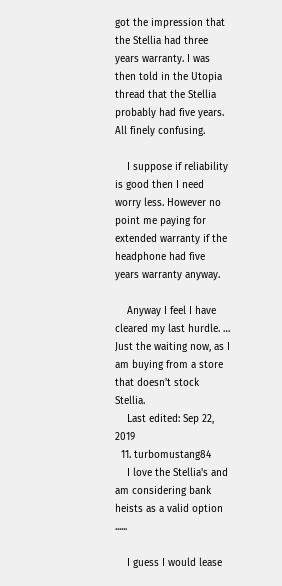got the impression that the Stellia had three years warranty. I was then told in the Utopia thread that the Stellia probably had five years. All finely confusing.

    I suppose if reliability is good then I need worry less. However no point me paying for extended warranty if the headphone had five years warranty anyway.

    Anyway I feel I have cleared my last hurdle. … Just the waiting now, as I am buying from a store that doesn't stock Stellia.
    Last edited: Sep 22, 2019
  11. turbomustang84
    I love the Stellia's and am considering bank heists as a valid option ......

    I guess I would lease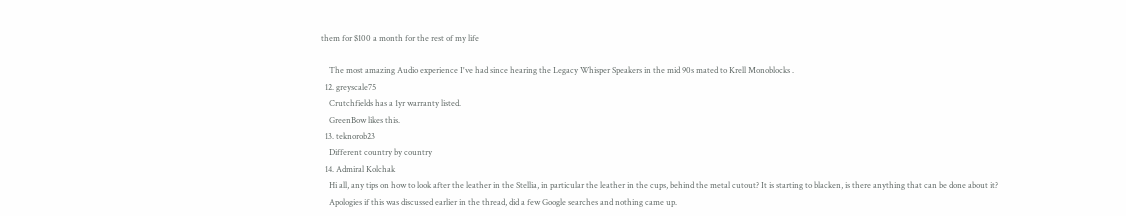them for $100 a month for the rest of my life

    The most amazing Audio experience I've had since hearing the Legacy Whisper Speakers in the mid 90s mated to Krell Monoblocks .
  12. greyscale75
    Crutchfields has a 1yr warranty listed.
    GreenBow likes this.
  13. teknorob23
    Different country by country
  14. Admiral Kolchak
    Hi all, any tips on how to look after the leather in the Stellia, in particular the leather in the cups, behind the metal cutout? It is starting to blacken, is there anything that can be done about it?
    Apologies if this was discussed earlier in the thread, did a few Google searches and nothing came up.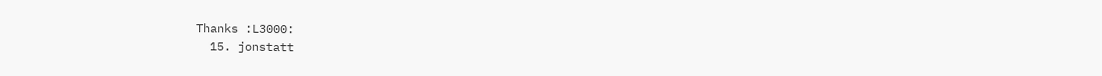Thanks :L3000:
  15. jonstatt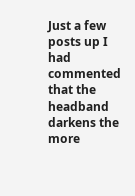Just a few posts up I had commented that the headband darkens the more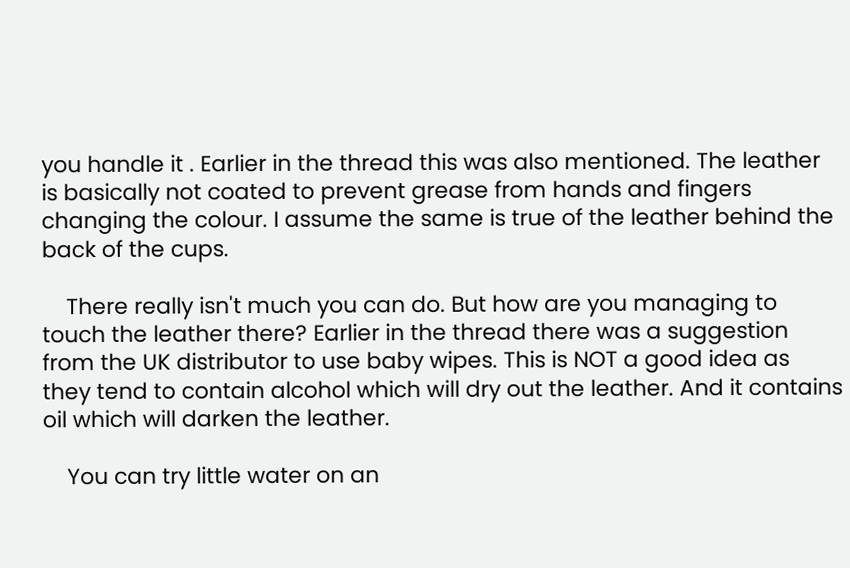you handle it . Earlier in the thread this was also mentioned. The leather is basically not coated to prevent grease from hands and fingers changing the colour. I assume the same is true of the leather behind the back of the cups.

    There really isn't much you can do. But how are you managing to touch the leather there? Earlier in the thread there was a suggestion from the UK distributor to use baby wipes. This is NOT a good idea as they tend to contain alcohol which will dry out the leather. And it contains oil which will darken the leather.

    You can try little water on an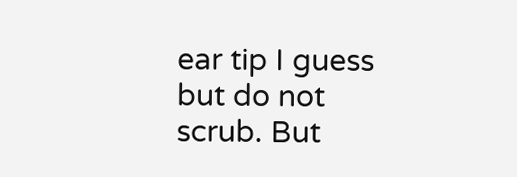ear tip I guess but do not scrub. But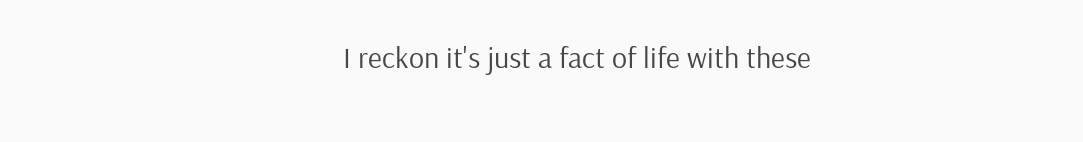I reckon it's just a fact of life with these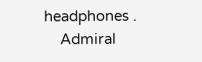headphones .
    Admiral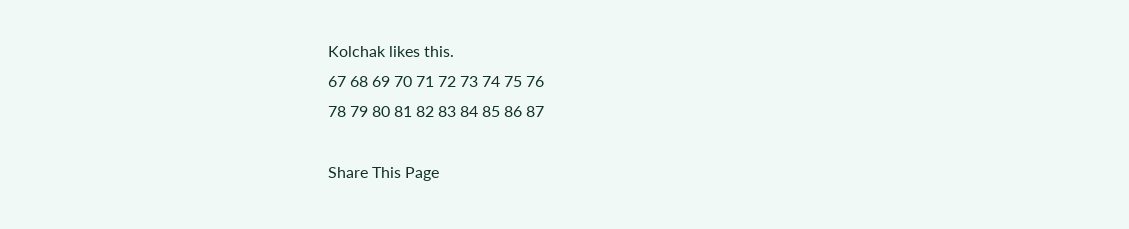Kolchak likes this.
67 68 69 70 71 72 73 74 75 76
78 79 80 81 82 83 84 85 86 87

Share This Page